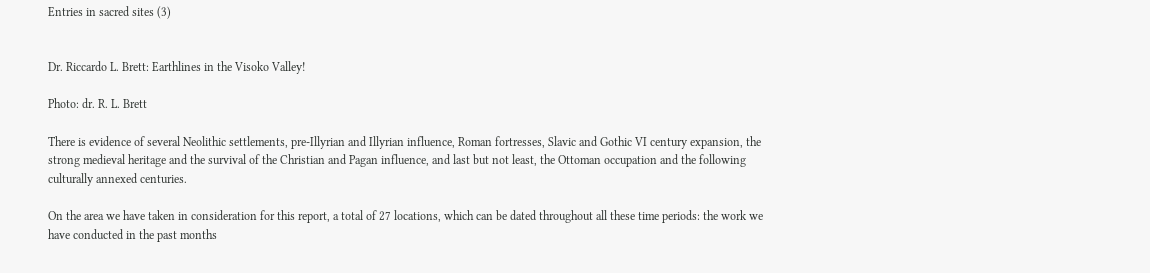Entries in sacred sites (3)


Dr. Riccardo L. Brett: Earthlines in the Visoko Valley!

Photo: dr. R. L. Brett

There is evidence of several Neolithic settlements, pre-Illyrian and Illyrian influence, Roman fortresses, Slavic and Gothic VI century expansion, the strong medieval heritage and the survival of the Christian and Pagan influence, and last but not least, the Ottoman occupation and the following culturally annexed centuries.

On the area we have taken in consideration for this report, a total of 27 locations, which can be dated throughout all these time periods: the work we have conducted in the past months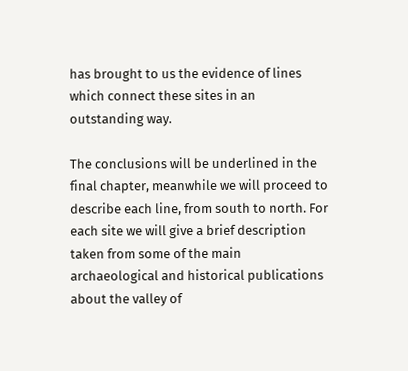has brought to us the evidence of lines which connect these sites in an outstanding way.

The conclusions will be underlined in the final chapter, meanwhile we will proceed to describe each line, from south to north. For each site we will give a brief description taken from some of the main archaeological and historical publications about the valley of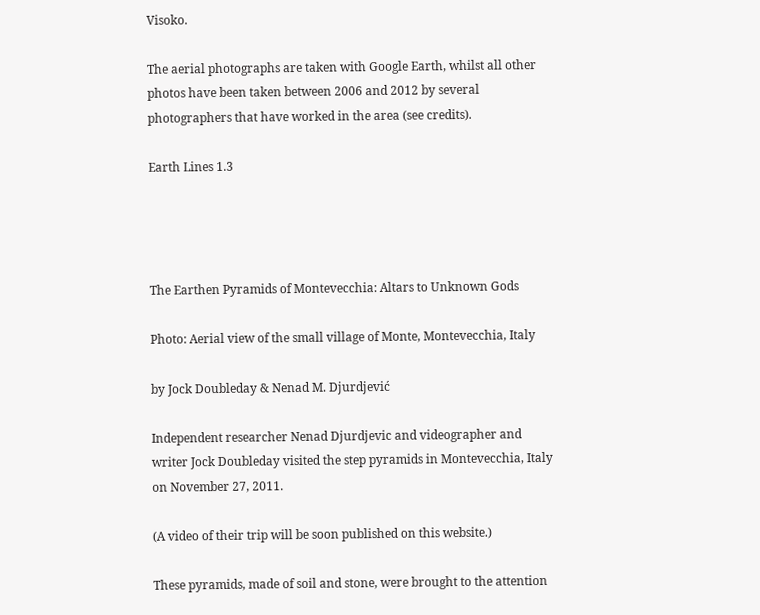Visoko.

The aerial photographs are taken with Google Earth, whilst all other photos have been taken between 2006 and 2012 by several photographers that have worked in the area (see credits).

Earth Lines 1.3




The Earthen Pyramids of Montevecchia: Altars to Unknown Gods

Photo: Aerial view of the small village of Monte, Montevecchia, Italy

by Jock Doubleday & Nenad M. Djurdjević

Independent researcher Nenad Djurdjevic and videographer and writer Jock Doubleday visited the step pyramids in Montevecchia, Italy on November 27, 2011.

(A video of their trip will be soon published on this website.)

These pyramids, made of soil and stone, were brought to the attention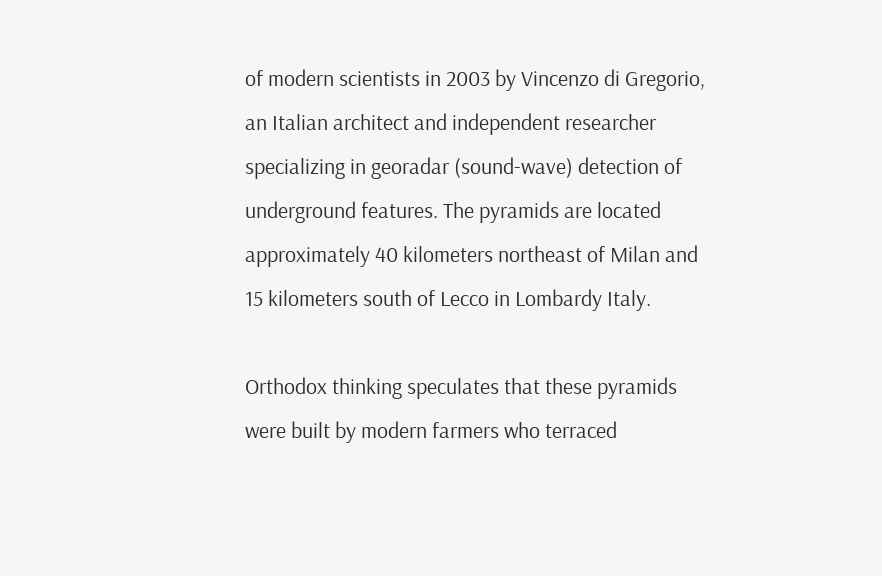of modern scientists in 2003 by Vincenzo di Gregorio, an Italian architect and independent researcher specializing in georadar (sound-wave) detection of underground features. The pyramids are located approximately 40 kilometers northeast of Milan and 15 kilometers south of Lecco in Lombardy Italy.

Orthodox thinking speculates that these pyramids were built by modern farmers who terraced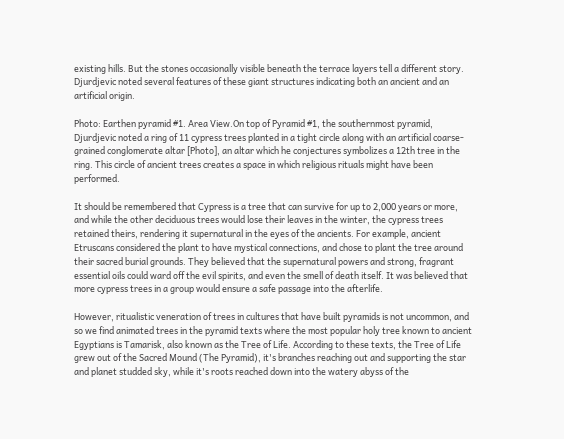existing hills. But the stones occasionally visible beneath the terrace layers tell a different story. Djurdjevic noted several features of these giant structures indicating both an ancient and an artificial origin.

Photo: Earthen pyramid #1. Area View.On top of Pyramid #1, the southernmost pyramid, Djurdjevic noted a ring of 11 cypress trees planted in a tight circle along with an artificial coarse-grained conglomerate altar [Photo], an altar which he conjectures symbolizes a 12th tree in the ring. This circle of ancient trees creates a space in which religious rituals might have been performed.

It should be remembered that Cypress is a tree that can survive for up to 2,000 years or more, and while the other deciduous trees would lose their leaves in the winter, the cypress trees retained theirs, rendering it supernatural in the eyes of the ancients. For example, ancient Etruscans considered the plant to have mystical connections, and chose to plant the tree around their sacred burial grounds. They believed that the supernatural powers and strong, fragrant essential oils could ward off the evil spirits, and even the smell of death itself. It was believed that more cypress trees in a group would ensure a safe passage into the afterlife.

However, ritualistic veneration of trees in cultures that have built pyramids is not uncommon, and so we find animated trees in the pyramid texts where the most popular holy tree known to ancient Egyptians is Tamarisk, also known as the Tree of Life. According to these texts, the Tree of Life grew out of the Sacred Mound (The Pyramid), it's branches reaching out and supporting the star and planet studded sky, while it's roots reached down into the watery abyss of the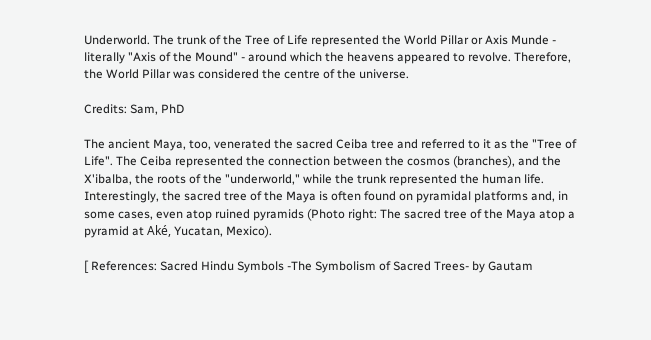Underworld. The trunk of the Tree of Life represented the World Pillar or Axis Munde - literally "Axis of the Mound" - around which the heavens appeared to revolve. Therefore, the World Pillar was considered the centre of the universe.

Credits: Sam, PhD

The ancient Maya, too, venerated the sacred Ceiba tree and referred to it as the "Tree of Life". The Ceiba represented the connection between the cosmos (branches), and the X'ibalba, the roots of the "underworld," while the trunk represented the human life. Interestingly, the sacred tree of the Maya is often found on pyramidal platforms and, in some cases, even atop ruined pyramids (Photo right: The sacred tree of the Maya atop a pyramid at Aké, Yucatan, Mexico).

[ References: Sacred Hindu Symbols -The Symbolism of Sacred Trees- by Gautam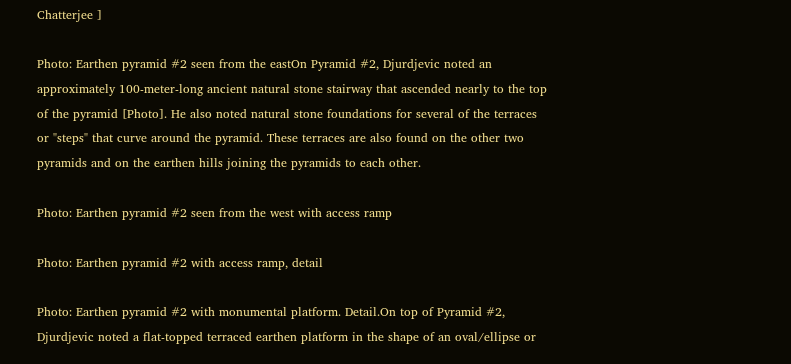Chatterjee ]

Photo: Earthen pyramid #2 seen from the eastOn Pyramid #2, Djurdjevic noted an approximately 100-meter-long ancient natural stone stairway that ascended nearly to the top of the pyramid [Photo]. He also noted natural stone foundations for several of the terraces or "steps" that curve around the pyramid. These terraces are also found on the other two pyramids and on the earthen hills joining the pyramids to each other.

Photo: Earthen pyramid #2 seen from the west with access ramp

Photo: Earthen pyramid #2 with access ramp, detail

Photo: Earthen pyramid #2 with monumental platform. Detail.On top of Pyramid #2, Djurdjevic noted a flat-topped terraced earthen platform in the shape of an oval/ellipse or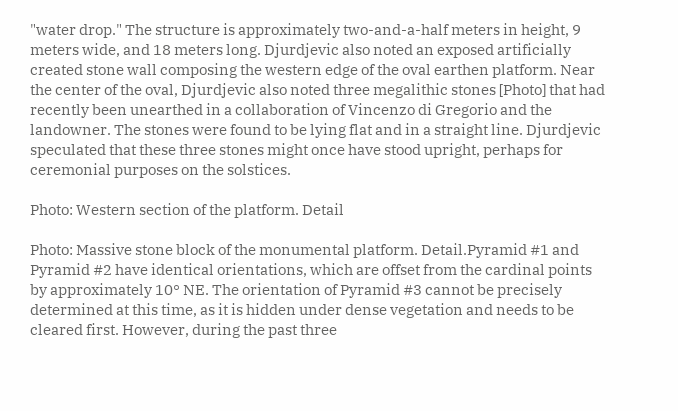"water drop." The structure is approximately two-and-a-half meters in height, 9 meters wide, and 18 meters long. Djurdjevic also noted an exposed artificially created stone wall composing the western edge of the oval earthen platform. Near the center of the oval, Djurdjevic also noted three megalithic stones [Photo] that had recently been unearthed in a collaboration of Vincenzo di Gregorio and the landowner. The stones were found to be lying flat and in a straight line. Djurdjevic speculated that these three stones might once have stood upright, perhaps for ceremonial purposes on the solstices.

Photo: Western section of the platform. Detail

Photo: Massive stone block of the monumental platform. Detail.Pyramid #1 and Pyramid #2 have identical orientations, which are offset from the cardinal points by approximately 10° NE. The orientation of Pyramid #3 cannot be precisely determined at this time, as it is hidden under dense vegetation and needs to be cleared first. However, during the past three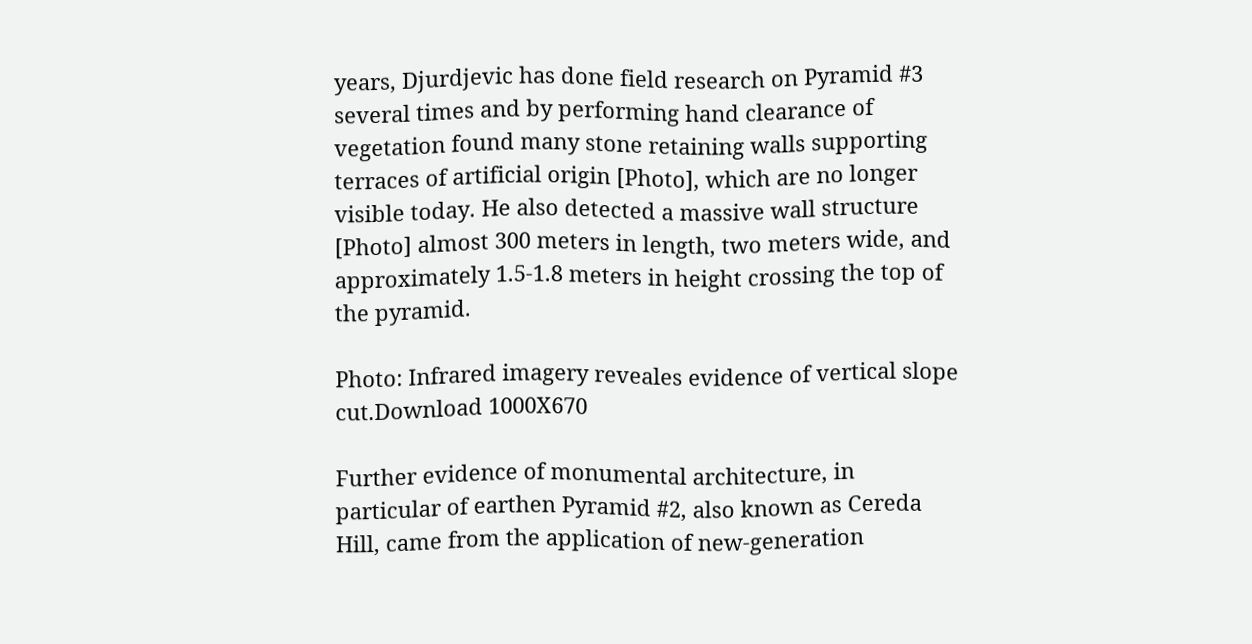years, Djurdjevic has done field research on Pyramid #3 several times and by performing hand clearance of vegetation found many stone retaining walls supporting terraces of artificial origin [Photo], which are no longer visible today. He also detected a massive wall structure [Photo] almost 300 meters in length, two meters wide, and approximately 1.5-1.8 meters in height crossing the top of the pyramid.

Photo: Infrared imagery reveales evidence of vertical slope cut.Download 1000X670

Further evidence of monumental architecture, in particular of earthen Pyramid #2, also known as Cereda Hill, came from the application of new-generation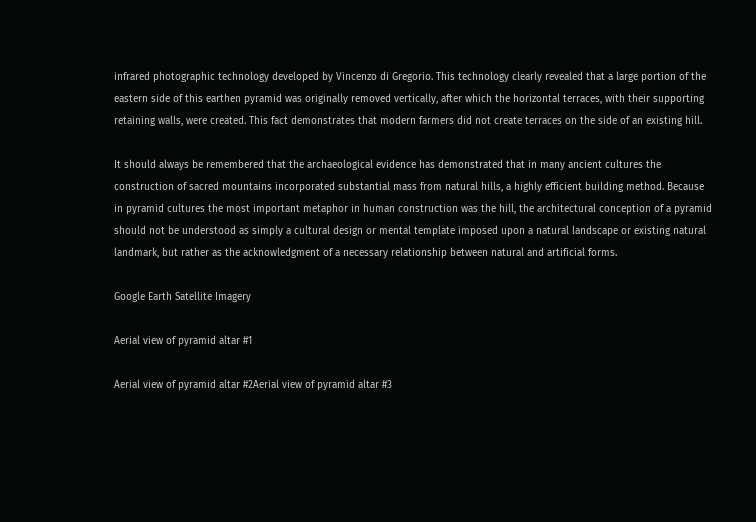infrared photographic technology developed by Vincenzo di Gregorio. This technology clearly revealed that a large portion of the eastern side of this earthen pyramid was originally removed vertically, after which the horizontal terraces, with their supporting retaining walls, were created. This fact demonstrates that modern farmers did not create terraces on the side of an existing hill.

It should always be remembered that the archaeological evidence has demonstrated that in many ancient cultures the construction of sacred mountains incorporated substantial mass from natural hills, a highly efficient building method. Because in pyramid cultures the most important metaphor in human construction was the hill, the architectural conception of a pyramid should not be understood as simply a cultural design or mental template imposed upon a natural landscape or existing natural landmark, but rather as the acknowledgment of a necessary relationship between natural and artificial forms.

Google Earth Satellite Imagery

Aerial view of pyramid altar #1

Aerial view of pyramid altar #2Aerial view of pyramid altar #3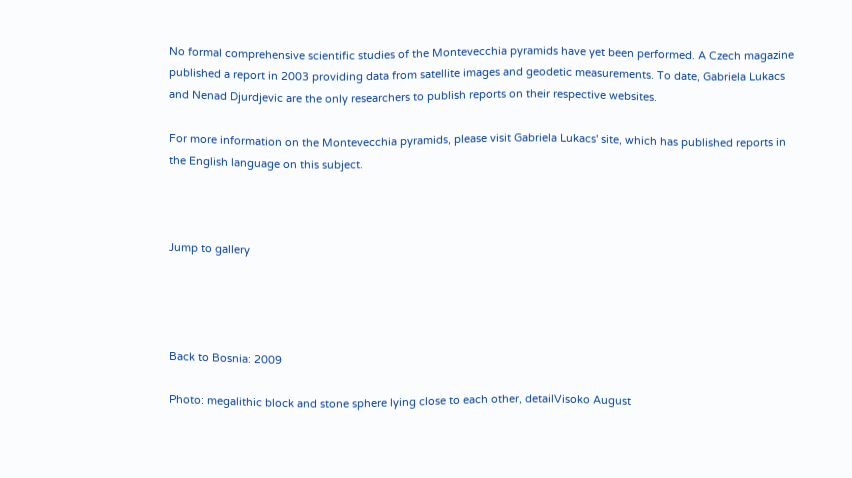No formal comprehensive scientific studies of the Montevecchia pyramids have yet been performed. A Czech magazine published a report in 2003 providing data from satellite images and geodetic measurements. To date, Gabriela Lukacs and Nenad Djurdjevic are the only researchers to publish reports on their respective websites.

For more information on the Montevecchia pyramids, please visit Gabriela Lukacs' site, which has published reports in the English language on this subject.



Jump to gallery




Back to Bosnia: 2009

Photo: megalithic block and stone sphere lying close to each other, detailVisoko August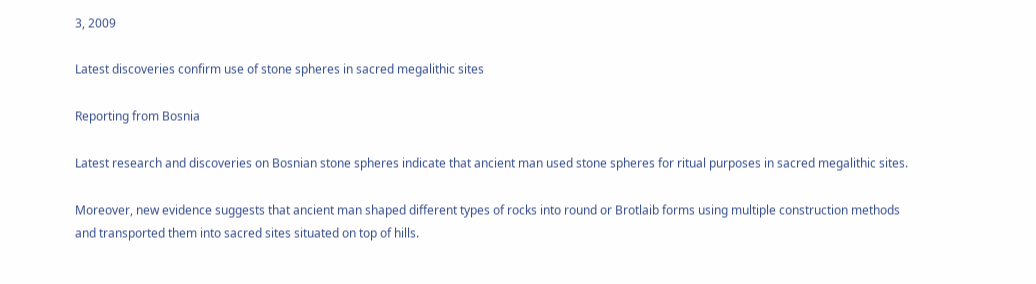3, 2009

Latest discoveries confirm use of stone spheres in sacred megalithic sites

Reporting from Bosnia

Latest research and discoveries on Bosnian stone spheres indicate that ancient man used stone spheres for ritual purposes in sacred megalithic sites.

Moreover, new evidence suggests that ancient man shaped different types of rocks into round or Brotlaib forms using multiple construction methods and transported them into sacred sites situated on top of hills.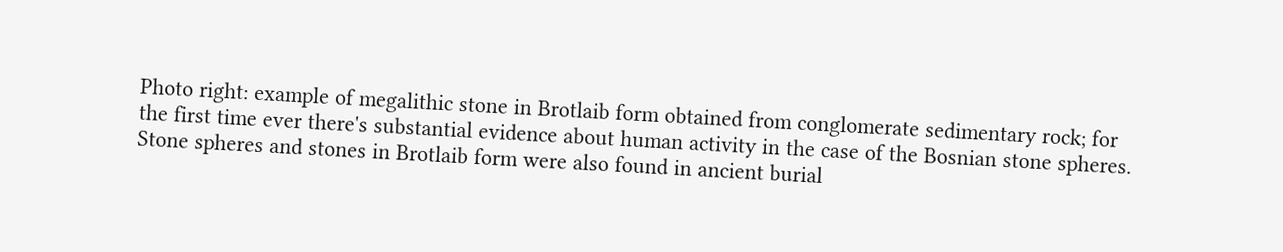Photo right: example of megalithic stone in Brotlaib form obtained from conglomerate sedimentary rock; for the first time ever there's substantial evidence about human activity in the case of the Bosnian stone spheres. Stone spheres and stones in Brotlaib form were also found in ancient burial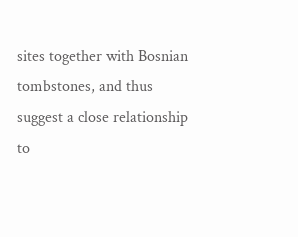sites together with Bosnian tombstones, and thus suggest a close relationship to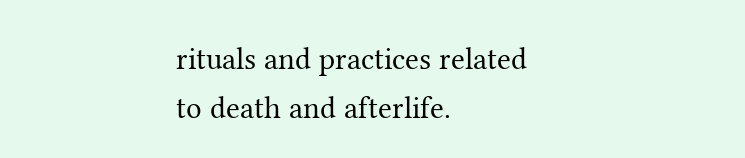rituals and practices related to death and afterlife.